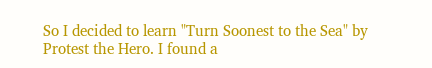So I decided to learn "Turn Soonest to the Sea" by Protest the Hero. I found a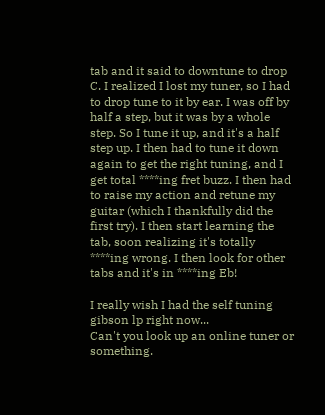tab and it said to downtune to drop C. I realized I lost my tuner, so I had to drop tune to it by ear. I was off by half a step, but it was by a whole step. So I tune it up, and it's a half step up. I then had to tune it down again to get the right tuning, and I get total ****ing fret buzz. I then had to raise my action and retune my guitar (which I thankfully did the first try). I then start learning the tab, soon realizing it's totally ****ing wrong. I then look for other tabs and it's in ****ing Eb!

I really wish I had the self tuning gibson lp right now...
Can't you look up an online tuner or something.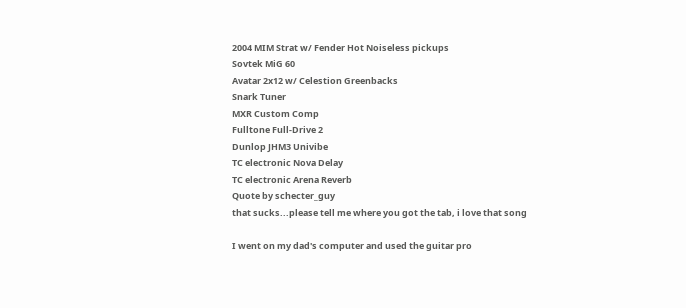2004 MIM Strat w/ Fender Hot Noiseless pickups
Sovtek MiG 60
Avatar 2x12 w/ Celestion Greenbacks
Snark Tuner
MXR Custom Comp
Fulltone Full-Drive 2
Dunlop JHM3 Univibe
TC electronic Nova Delay
TC electronic Arena Reverb
Quote by schecter_guy
that sucks...please tell me where you got the tab, i love that song

I went on my dad's computer and used the guitar pro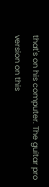that's on his computer. The guitar pro version on this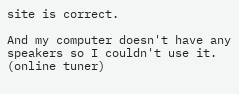site is correct.

And my computer doesn't have any speakers so I couldn't use it. (online tuner)